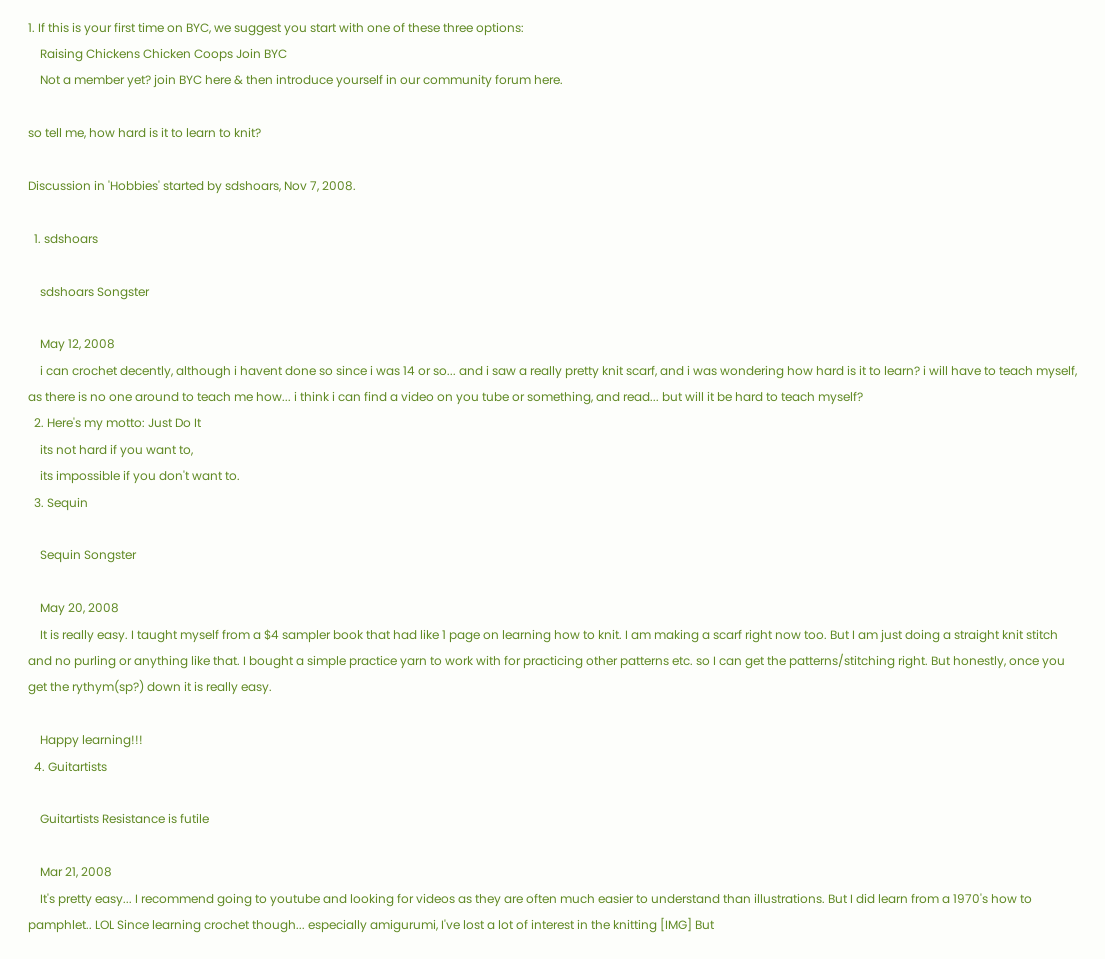1. If this is your first time on BYC, we suggest you start with one of these three options:
    Raising Chickens Chicken Coops Join BYC
    Not a member yet? join BYC here & then introduce yourself in our community forum here.

so tell me, how hard is it to learn to knit?

Discussion in 'Hobbies' started by sdshoars, Nov 7, 2008.

  1. sdshoars

    sdshoars Songster

    May 12, 2008
    i can crochet decently, although i havent done so since i was 14 or so... and i saw a really pretty knit scarf, and i was wondering how hard is it to learn? i will have to teach myself, as there is no one around to teach me how... i think i can find a video on you tube or something, and read... but will it be hard to teach myself?
  2. Here's my motto: Just Do It
    its not hard if you want to,
    its impossible if you don't want to.
  3. Sequin

    Sequin Songster

    May 20, 2008
    It is really easy. I taught myself from a $4 sampler book that had like 1 page on learning how to knit. I am making a scarf right now too. But I am just doing a straight knit stitch and no purling or anything like that. I bought a simple practice yarn to work with for practicing other patterns etc. so I can get the patterns/stitching right. But honestly, once you get the rythym(sp?) down it is really easy.

    Happy learning!!!
  4. Guitartists

    Guitartists Resistance is futile

    Mar 21, 2008
    It's pretty easy... I recommend going to youtube and looking for videos as they are often much easier to understand than illustrations. But I did learn from a 1970's how to pamphlet.. LOL Since learning crochet though... especially amigurumi, I've lost a lot of interest in the knitting [IMG] But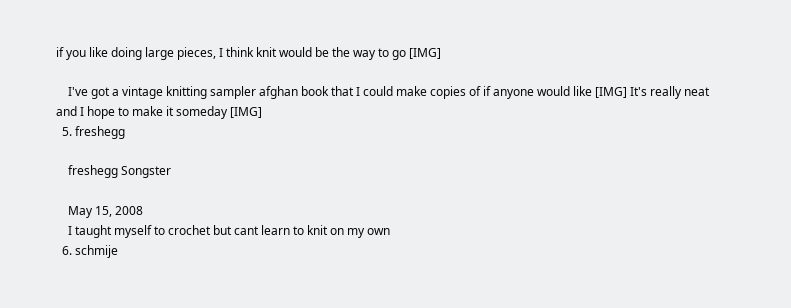if you like doing large pieces, I think knit would be the way to go [IMG]

    I've got a vintage knitting sampler afghan book that I could make copies of if anyone would like [IMG] It's really neat and I hope to make it someday [IMG]
  5. freshegg

    freshegg Songster

    May 15, 2008
    I taught myself to crochet but cant learn to knit on my own
  6. schmije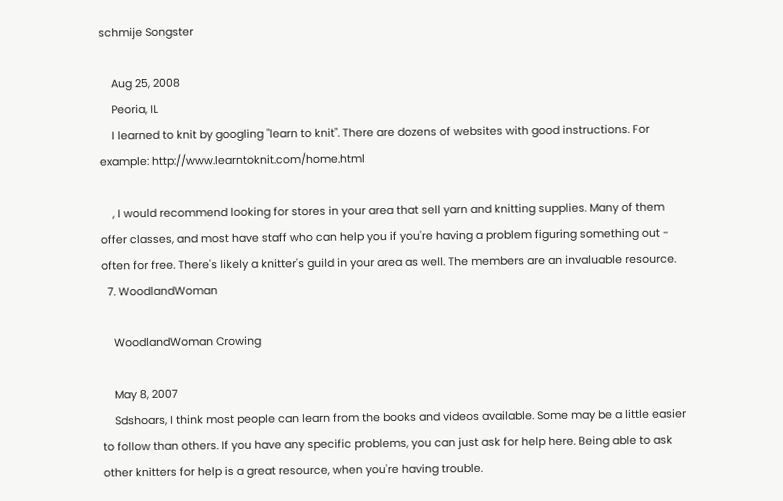schmije Songster

    Aug 25, 2008
    Peoria, IL
    I learned to knit by googling "learn to knit". There are dozens of websites with good instructions. For example: http://www.learntoknit.com/home.html

    , I would recommend looking for stores in your area that sell yarn and knitting supplies. Many of them offer classes, and most have staff who can help you if you're having a problem figuring something out - often for free. There's likely a knitter's guild in your area as well. The members are an invaluable resource.
  7. WoodlandWoman

    WoodlandWoman Crowing

    May 8, 2007
    Sdshoars, I think most people can learn from the books and videos available. Some may be a little easier to follow than others. If you have any specific problems, you can just ask for help here. Being able to ask other knitters for help is a great resource, when you're having trouble.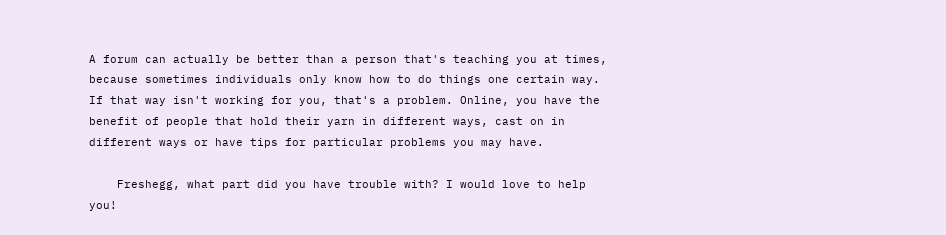A forum can actually be better than a person that's teaching you at times, because sometimes individuals only know how to do things one certain way. If that way isn't working for you, that's a problem. Online, you have the benefit of people that hold their yarn in different ways, cast on in different ways or have tips for particular problems you may have.

    Freshegg, what part did you have trouble with? I would love to help you!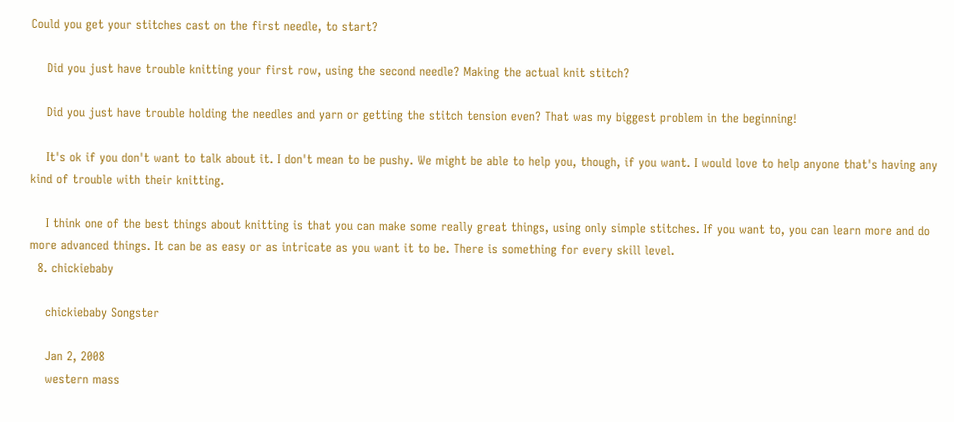Could you get your stitches cast on the first needle, to start?

    Did you just have trouble knitting your first row, using the second needle? Making the actual knit stitch?

    Did you just have trouble holding the needles and yarn or getting the stitch tension even? That was my biggest problem in the beginning!

    It's ok if you don't want to talk about it. I don't mean to be pushy. We might be able to help you, though, if you want. I would love to help anyone that's having any kind of trouble with their knitting.

    I think one of the best things about knitting is that you can make some really great things, using only simple stitches. If you want to, you can learn more and do more advanced things. It can be as easy or as intricate as you want it to be. There is something for every skill level.
  8. chickiebaby

    chickiebaby Songster

    Jan 2, 2008
    western mass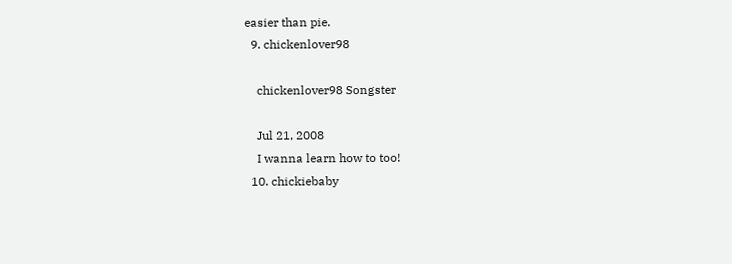easier than pie.
  9. chickenlover98

    chickenlover98 Songster

    Jul 21, 2008
    I wanna learn how to too!
  10. chickiebaby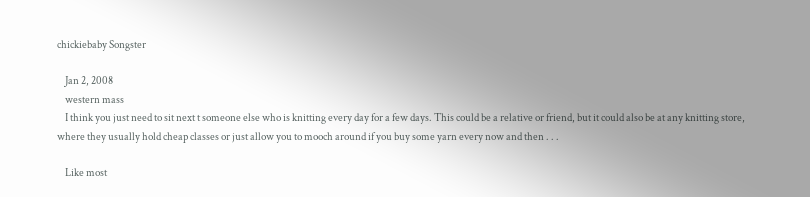chickiebaby Songster

    Jan 2, 2008
    western mass
    I think you just need to sit next t someone else who is knitting every day for a few days. This could be a relative or friend, but it could also be at any knitting store, where they usually hold cheap classes or just allow you to mooch around if you buy some yarn every now and then . . .

    Like most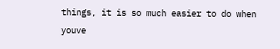things, it is so much easier to do when youve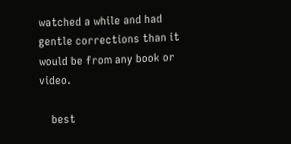watched a while and had gentle corrections than it would be from any book or video.

    best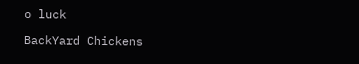o luck

BackYard Chickens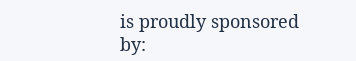is proudly sponsored by: